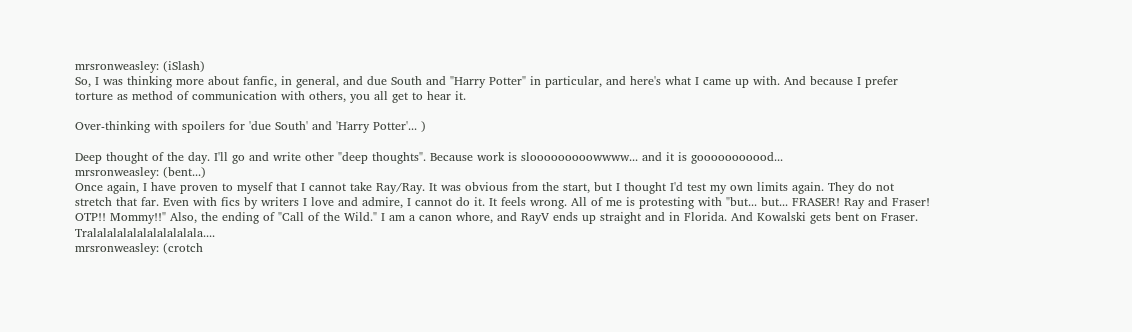mrsronweasley: (iSlash)
So, I was thinking more about fanfic, in general, and due South and "Harry Potter" in particular, and here's what I came up with. And because I prefer torture as method of communication with others, you all get to hear it.

Over-thinking with spoilers for 'due South' and 'Harry Potter'... )

Deep thought of the day. I'll go and write other "deep thoughts". Because work is slooooooooowwww... and it is gooooooooood...
mrsronweasley: (bent...)
Once again, I have proven to myself that I cannot take Ray/Ray. It was obvious from the start, but I thought I'd test my own limits again. They do not stretch that far. Even with fics by writers I love and admire, I cannot do it. It feels wrong. All of me is protesting with "but... but... FRASER! Ray and Fraser! OTP!! Mommy!!" Also, the ending of "Call of the Wild." I am a canon whore, and RayV ends up straight and in Florida. And Kowalski gets bent on Fraser. Tralalalalalalalalalalala....
mrsronweasley: (crotch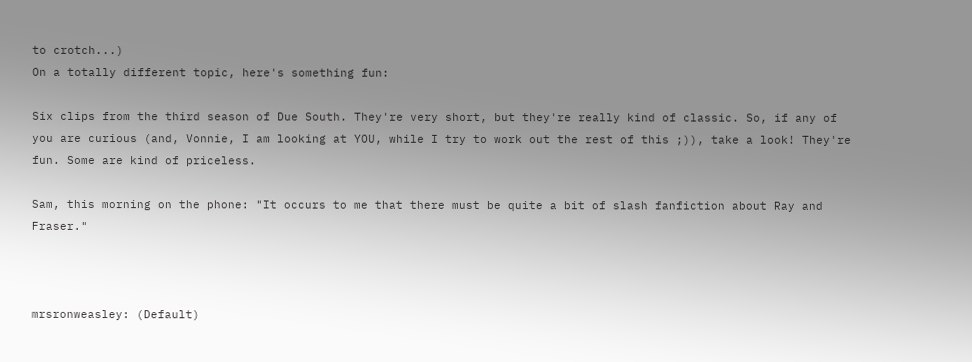to crotch...)
On a totally different topic, here's something fun:

Six clips from the third season of Due South. They're very short, but they're really kind of classic. So, if any of you are curious (and, Vonnie, I am looking at YOU, while I try to work out the rest of this ;)), take a look! They're fun. Some are kind of priceless.

Sam, this morning on the phone: "It occurs to me that there must be quite a bit of slash fanfiction about Ray and Fraser."



mrsronweasley: (Default)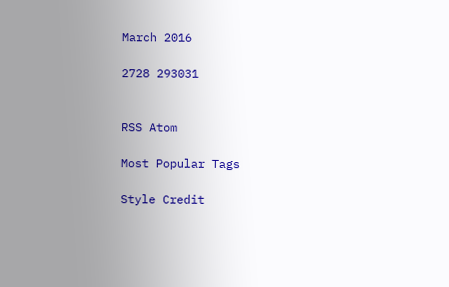March 2016

2728 293031


RSS Atom

Most Popular Tags

Style Credit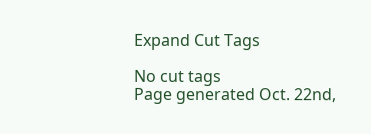Expand Cut Tags

No cut tags
Page generated Oct. 22nd,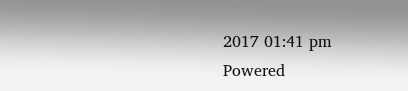2017 01:41 pm
Powered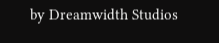by Dreamwidth Studios